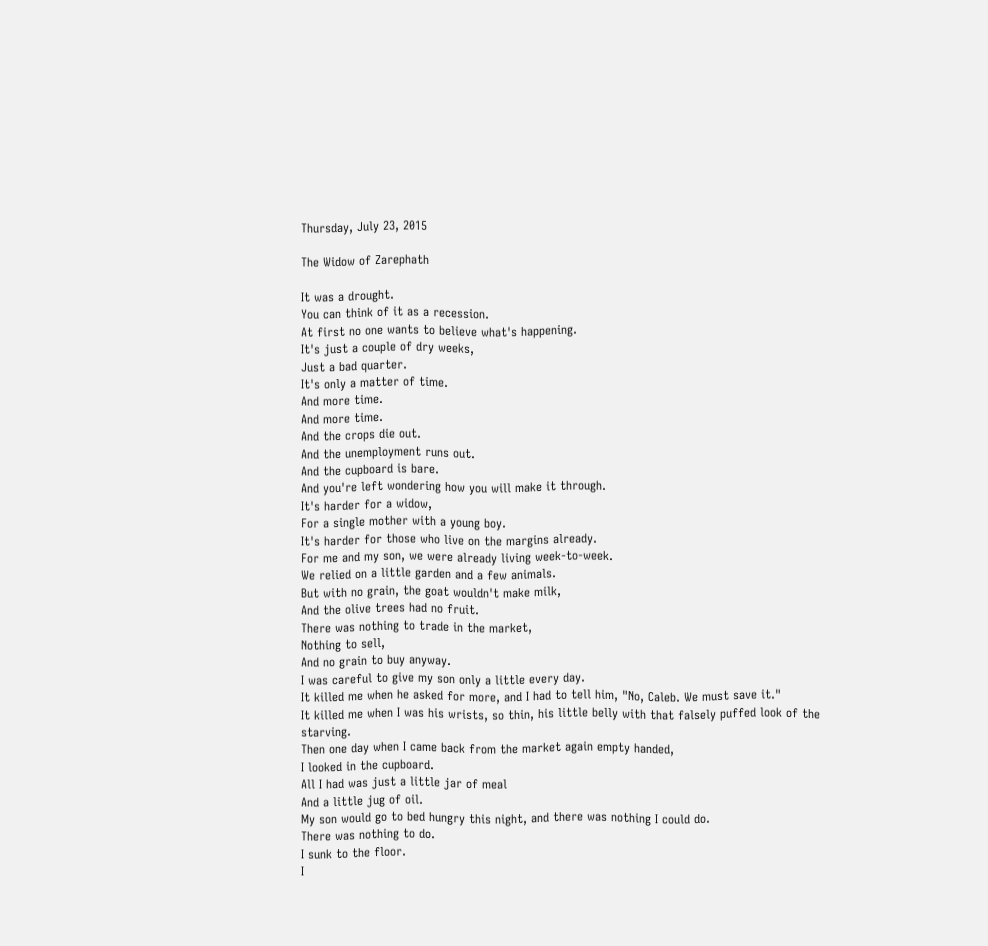Thursday, July 23, 2015

The Widow of Zarephath

It was a drought.
You can think of it as a recession.
At first no one wants to believe what's happening.
It's just a couple of dry weeks,
Just a bad quarter.
It's only a matter of time.
And more time.
And more time.
And the crops die out.
And the unemployment runs out.
And the cupboard is bare.
And you're left wondering how you will make it through.
It's harder for a widow,
For a single mother with a young boy.
It's harder for those who live on the margins already.
For me and my son, we were already living week-to-week.
We relied on a little garden and a few animals.
But with no grain, the goat wouldn't make milk,
And the olive trees had no fruit.
There was nothing to trade in the market,
Nothing to sell,
And no grain to buy anyway.
I was careful to give my son only a little every day.
It killed me when he asked for more, and I had to tell him, "No, Caleb. We must save it."
It killed me when I was his wrists, so thin, his little belly with that falsely puffed look of the starving.
Then one day when I came back from the market again empty handed,
I looked in the cupboard.
All I had was just a little jar of meal
And a little jug of oil.
My son would go to bed hungry this night, and there was nothing I could do.
There was nothing to do.
I sunk to the floor.
I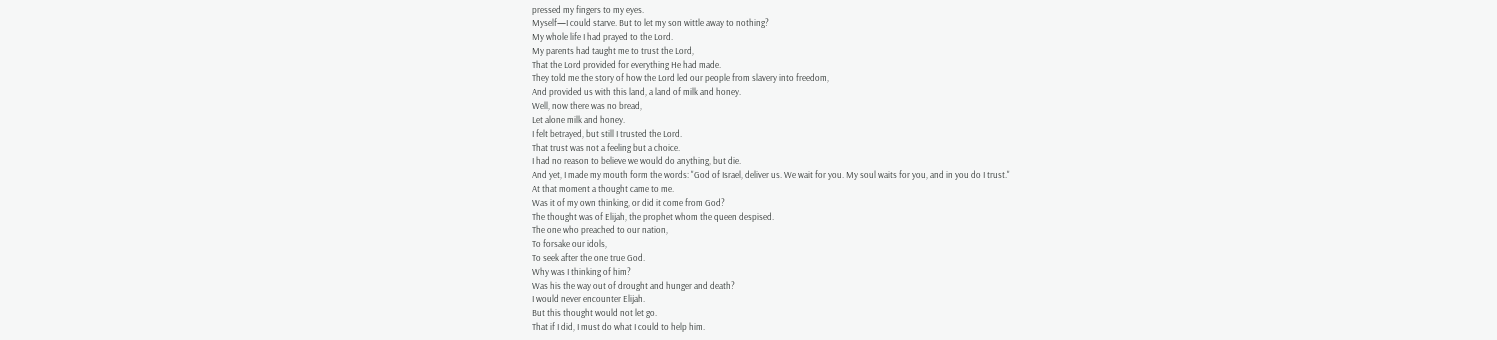pressed my fingers to my eyes.
Myself—I could starve. But to let my son wittle away to nothing?
My whole life I had prayed to the Lord.
My parents had taught me to trust the Lord,
That the Lord provided for everything He had made.
They told me the story of how the Lord led our people from slavery into freedom,
And provided us with this land, a land of milk and honey.
Well, now there was no bread,
Let alone milk and honey.
I felt betrayed, but still I trusted the Lord.
That trust was not a feeling but a choice.
I had no reason to believe we would do anything, but die.
And yet, I made my mouth form the words: "God of Israel, deliver us. We wait for you. My soul waits for you, and in you do I trust."
At that moment a thought came to me.
Was it of my own thinking, or did it come from God?
The thought was of Elijah, the prophet whom the queen despised.
The one who preached to our nation,
To forsake our idols,
To seek after the one true God.
Why was I thinking of him?
Was his the way out of drought and hunger and death?
I would never encounter Elijah.
But this thought would not let go.
That if I did, I must do what I could to help him.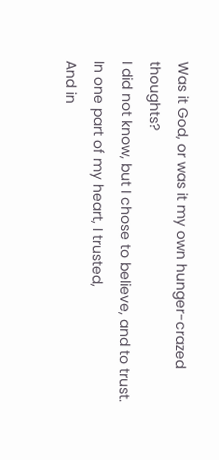Was it God, or was it my own hunger-crazed thoughts?
I did not know, but I chose to believe, and to trust.
In one part of my heart, I trusted,
And in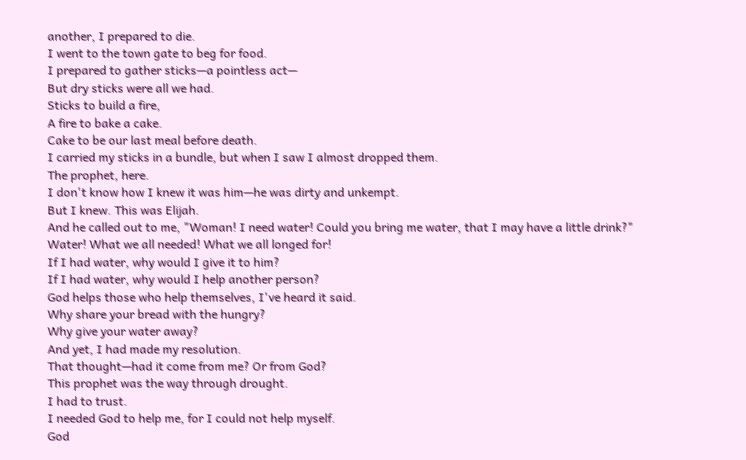another, I prepared to die.
I went to the town gate to beg for food.
I prepared to gather sticks—a pointless act—
But dry sticks were all we had.
Sticks to build a fire,
A fire to bake a cake.
Cake to be our last meal before death.
I carried my sticks in a bundle, but when I saw I almost dropped them.
The prophet, here.
I don't know how I knew it was him—he was dirty and unkempt.
But I knew. This was Elijah.
And he called out to me, "Woman! I need water! Could you bring me water, that I may have a little drink?"
Water! What we all needed! What we all longed for!
If I had water, why would I give it to him?
If I had water, why would I help another person?
God helps those who help themselves, I've heard it said.
Why share your bread with the hungry?
Why give your water away?
And yet, I had made my resolution.
That thought—had it come from me? Or from God?
This prophet was the way through drought.
I had to trust.
I needed God to help me, for I could not help myself.
God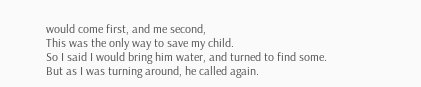would come first, and me second,
This was the only way to save my child.
So I said I would bring him water, and turned to find some.
But as I was turning around, he called again.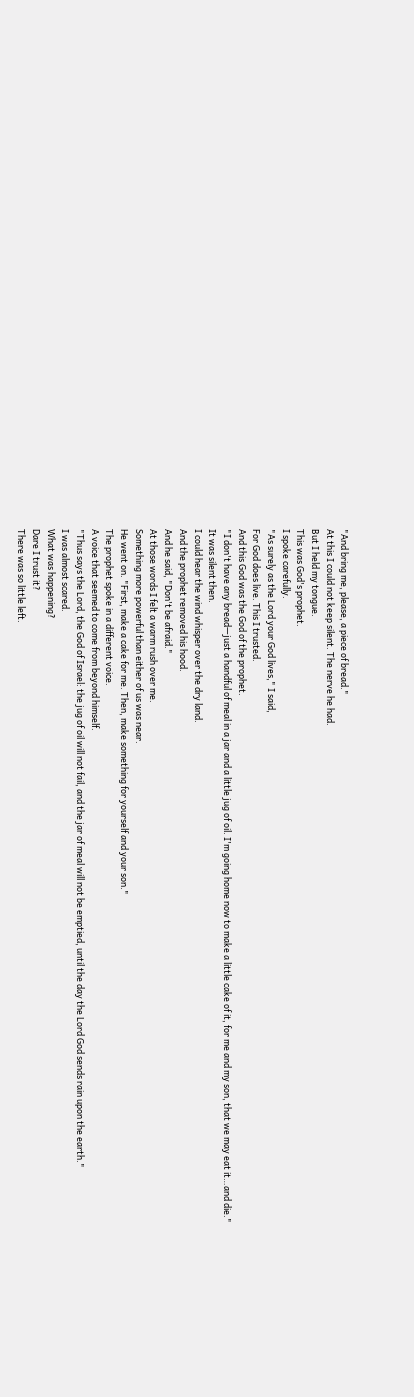"And bring me, please, a piece of bread."
At this I could not keep silent. The nerve he had.
But I held my tongue.
This was God's prophet.
I spoke carefully.
"As surely as the Lord your God lives," I said,
For God does live. This I trusted.
And this God was the God of the prophet.
"I don't have any bread—just a handful of meal in a jar and a little jug of oil. I'm going home now to make a little cake of it, for me and my son, that we may eat it…and die."
It was silent then.
I could hear the wind whisper over the dry land.
And the prophet removed his hood.
And he said, "Don't be afraid."
At those words I felt a warm rush over me.
Something more powerful than either of us was near.
He went on. "First, make a cake for me. Then, make something for yourself and your son."
The prophet spoke in a different voice.
A voice that seemed to come from beyond himself.
"Thus says the Lord, the God of Israel: the jug of oil will not fail, and the jar of meal will not be emptied, until the day the Lord God sends rain upon the earth."
I was almost scared.
What was happening?
Dare I trust it?
There was so little left.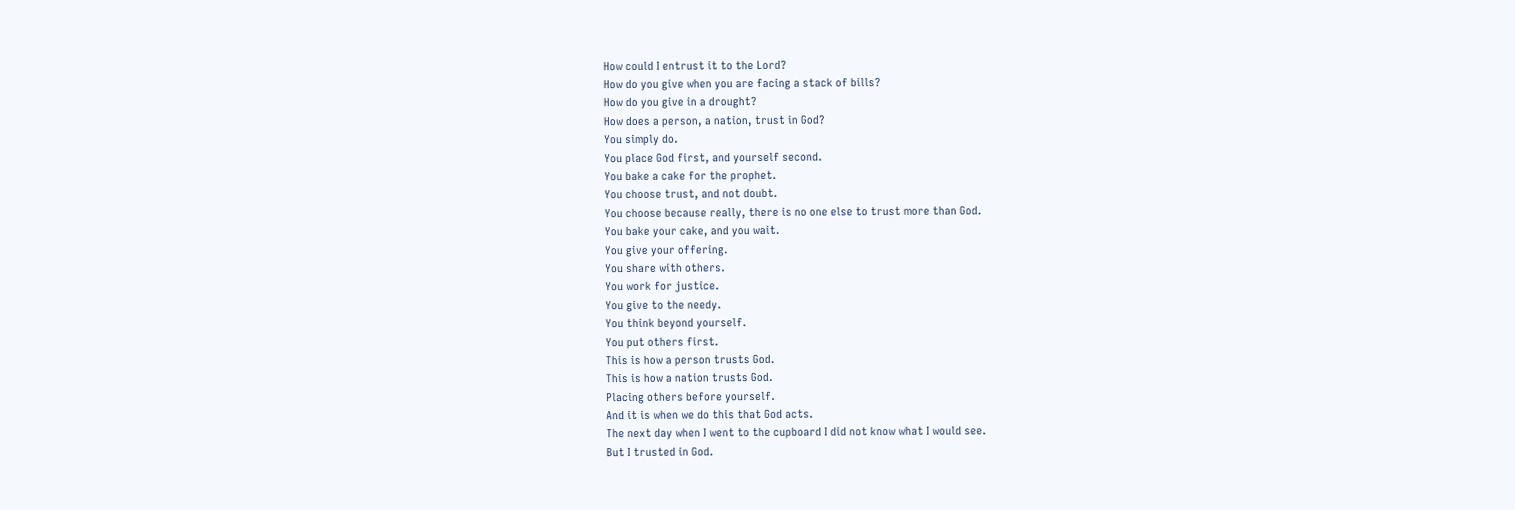How could I entrust it to the Lord?
How do you give when you are facing a stack of bills?
How do you give in a drought?
How does a person, a nation, trust in God?
You simply do.
You place God first, and yourself second.
You bake a cake for the prophet.
You choose trust, and not doubt.
You choose because really, there is no one else to trust more than God.
You bake your cake, and you wait.
You give your offering.
You share with others.
You work for justice.
You give to the needy.
You think beyond yourself.
You put others first.
This is how a person trusts God.
This is how a nation trusts God.
Placing others before yourself.
And it is when we do this that God acts.
The next day when I went to the cupboard I did not know what I would see.
But I trusted in God.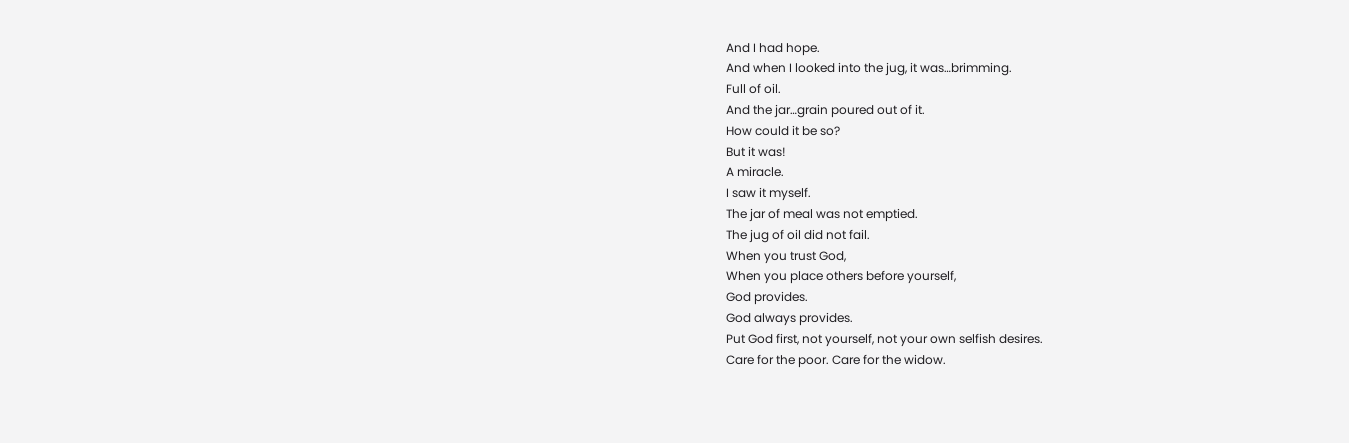And I had hope.
And when I looked into the jug, it was…brimming.
Full of oil.
And the jar…grain poured out of it.
How could it be so?
But it was!
A miracle.
I saw it myself.
The jar of meal was not emptied.
The jug of oil did not fail.
When you trust God,
When you place others before yourself,
God provides.
God always provides.
Put God first, not yourself, not your own selfish desires.
Care for the poor. Care for the widow.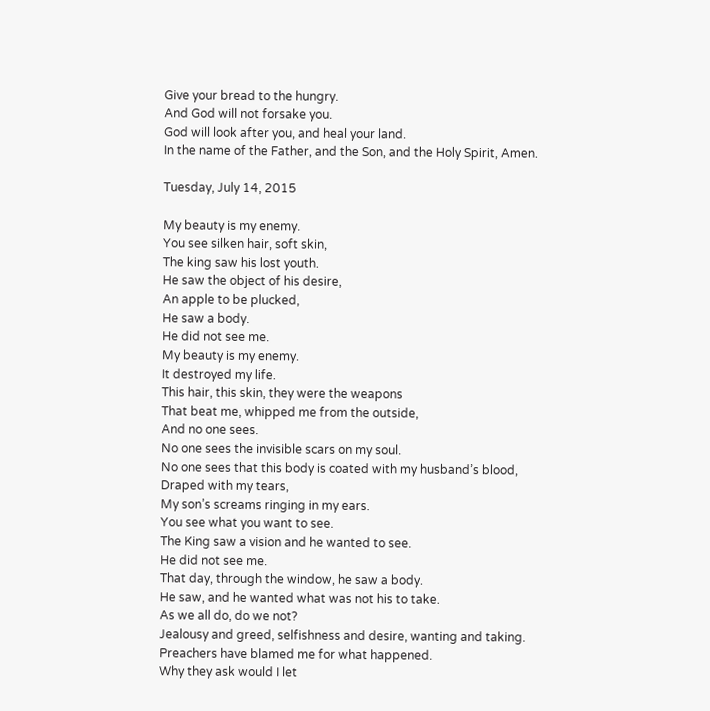Give your bread to the hungry.
And God will not forsake you.
God will look after you, and heal your land.
In the name of the Father, and the Son, and the Holy Spirit, Amen.

Tuesday, July 14, 2015

My beauty is my enemy.
You see silken hair, soft skin,
The king saw his lost youth.
He saw the object of his desire,
An apple to be plucked,
He saw a body.
He did not see me.
My beauty is my enemy.
It destroyed my life.
This hair, this skin, they were the weapons
That beat me, whipped me from the outside,
And no one sees.
No one sees the invisible scars on my soul.
No one sees that this body is coated with my husband’s blood,
Draped with my tears,
My son’s screams ringing in my ears.
You see what you want to see.
The King saw a vision and he wanted to see.
He did not see me.
That day, through the window, he saw a body.
He saw, and he wanted what was not his to take.
As we all do, do we not?
Jealousy and greed, selfishness and desire, wanting and taking.
Preachers have blamed me for what happened.
Why they ask would I let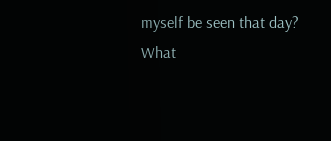myself be seen that day?
What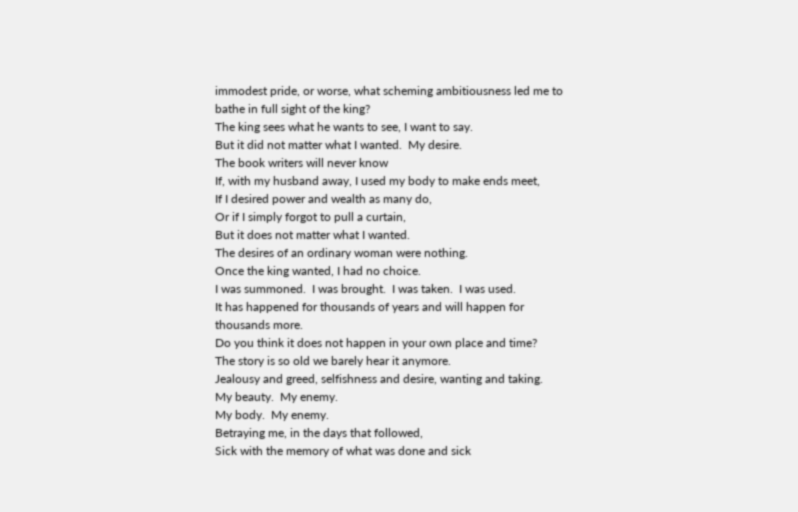immodest pride, or worse, what scheming ambitiousness led me to bathe in full sight of the king?
The king sees what he wants to see, I want to say.
But it did not matter what I wanted.  My desire.
The book writers will never know
If, with my husband away, I used my body to make ends meet,
If I desired power and wealth as many do,
Or if I simply forgot to pull a curtain,
But it does not matter what I wanted.
The desires of an ordinary woman were nothing.
Once the king wanted, I had no choice.
I was summoned.  I was brought.  I was taken.  I was used.
It has happened for thousands of years and will happen for thousands more.
Do you think it does not happen in your own place and time?
The story is so old we barely hear it anymore.
Jealousy and greed, selfishness and desire, wanting and taking.
My beauty.  My enemy.
My body.  My enemy.
Betraying me, in the days that followed,
Sick with the memory of what was done and sick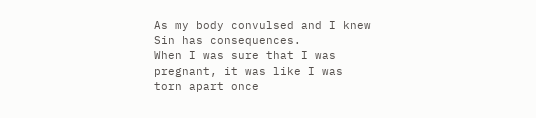As my body convulsed and I knew
Sin has consequences.
When I was sure that I was pregnant, it was like I was torn apart once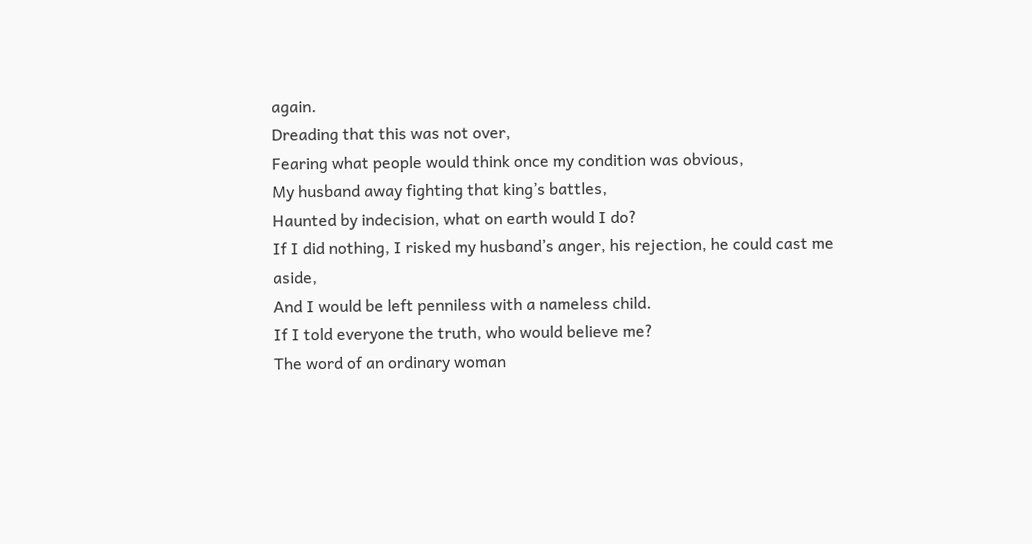again.
Dreading that this was not over,
Fearing what people would think once my condition was obvious,
My husband away fighting that king’s battles,
Haunted by indecision, what on earth would I do?
If I did nothing, I risked my husband’s anger, his rejection, he could cast me aside,
And I would be left penniless with a nameless child.
If I told everyone the truth, who would believe me?
The word of an ordinary woman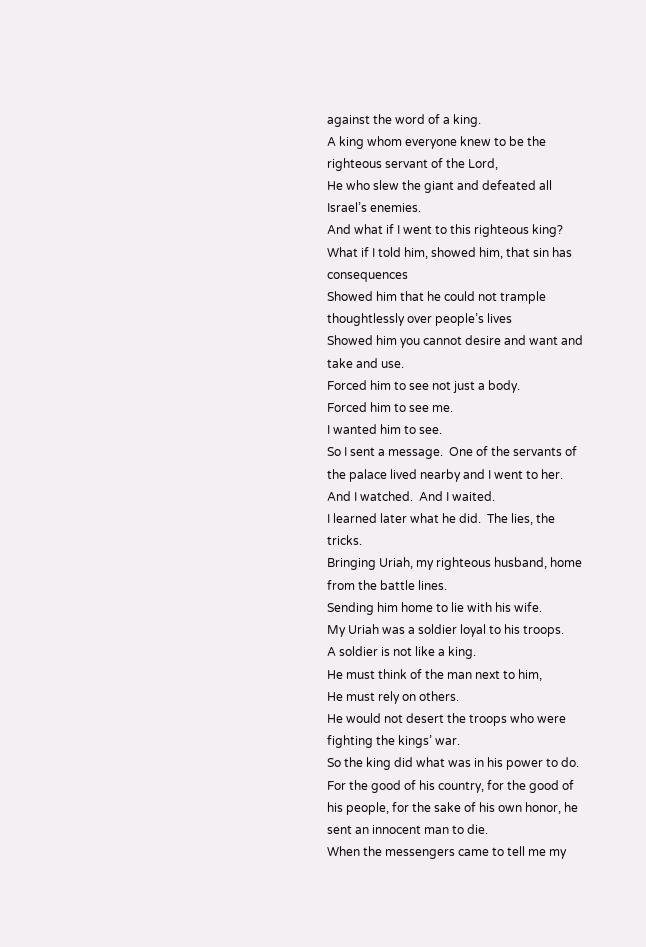against the word of a king.
A king whom everyone knew to be the righteous servant of the Lord,
He who slew the giant and defeated all Israel’s enemies.
And what if I went to this righteous king?
What if I told him, showed him, that sin has consequences
Showed him that he could not trample thoughtlessly over people’s lives
Showed him you cannot desire and want and take and use.
Forced him to see not just a body.
Forced him to see me.
I wanted him to see.
So I sent a message.  One of the servants of the palace lived nearby and I went to her.
And I watched.  And I waited.
I learned later what he did.  The lies, the tricks.
Bringing Uriah, my righteous husband, home from the battle lines.
Sending him home to lie with his wife.
My Uriah was a soldier loyal to his troops.
A soldier is not like a king.
He must think of the man next to him,
He must rely on others.
He would not desert the troops who were fighting the kings’ war.
So the king did what was in his power to do.  For the good of his country, for the good of his people, for the sake of his own honor, he sent an innocent man to die.
When the messengers came to tell me my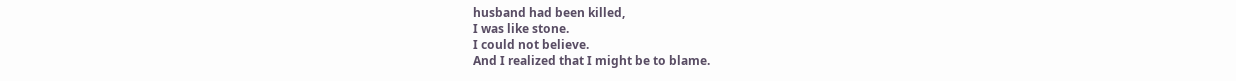husband had been killed,
I was like stone.
I could not believe.
And I realized that I might be to blame.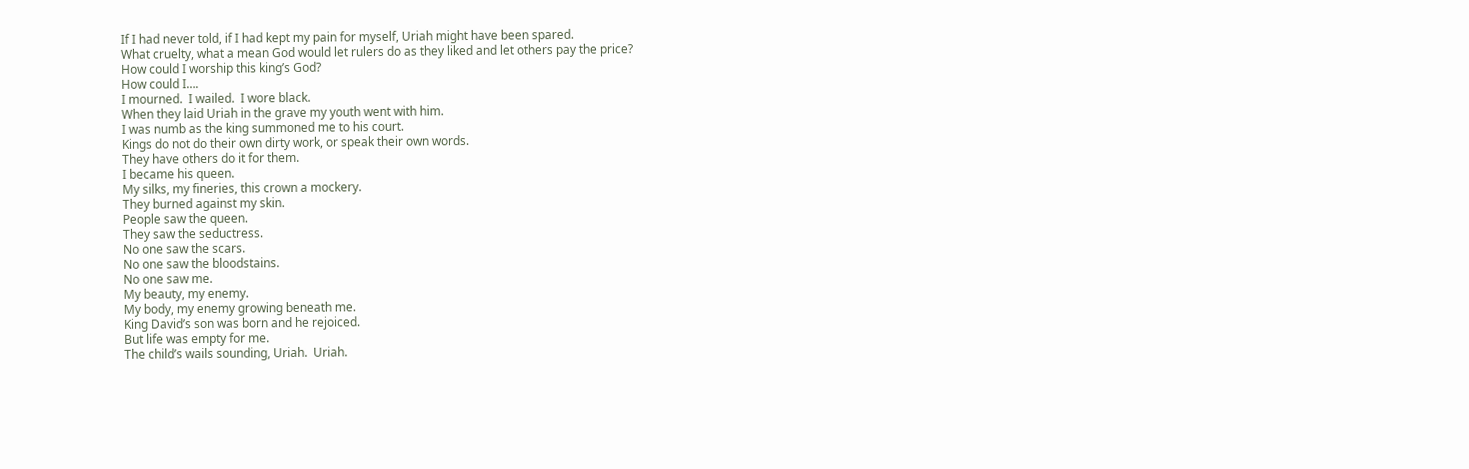If I had never told, if I had kept my pain for myself, Uriah might have been spared.
What cruelty, what a mean God would let rulers do as they liked and let others pay the price?
How could I worship this king’s God?
How could I….
I mourned.  I wailed.  I wore black.
When they laid Uriah in the grave my youth went with him.
I was numb as the king summoned me to his court.
Kings do not do their own dirty work, or speak their own words.
They have others do it for them.
I became his queen.
My silks, my fineries, this crown a mockery.
They burned against my skin.
People saw the queen.
They saw the seductress.
No one saw the scars.
No one saw the bloodstains.
No one saw me.
My beauty, my enemy.
My body, my enemy growing beneath me.
King David’s son was born and he rejoiced.
But life was empty for me.
The child’s wails sounding, Uriah.  Uriah.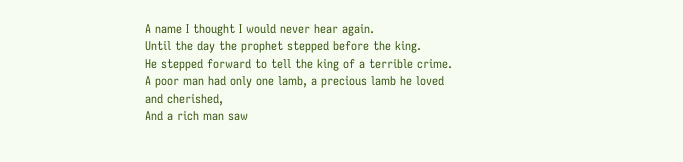A name I thought I would never hear again.
Until the day the prophet stepped before the king.
He stepped forward to tell the king of a terrible crime.
A poor man had only one lamb, a precious lamb he loved and cherished,
And a rich man saw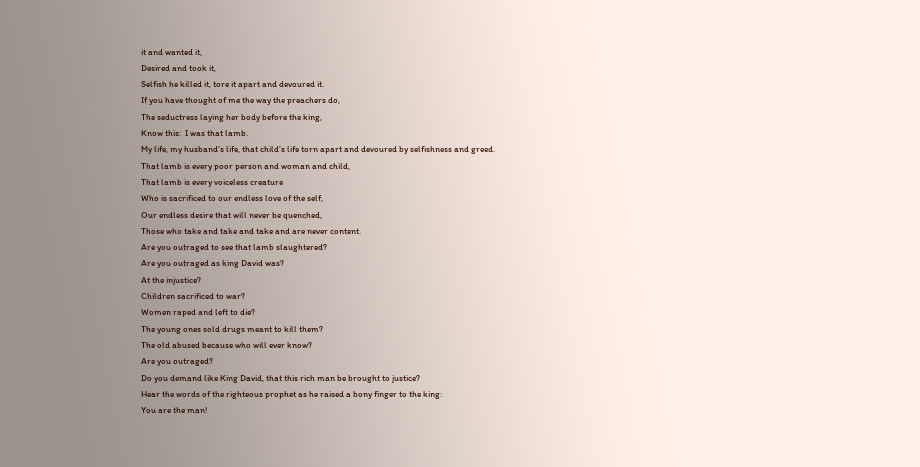it and wanted it,
Desired and took it,
Selfish he killed it, tore it apart and devoured it.
If you have thought of me the way the preachers do,
The seductress laying her body before the king,
Know this:  I was that lamb.
My life, my husband’s life, that child’s life torn apart and devoured by selfishness and greed.
That lamb is every poor person and woman and child,
That lamb is every voiceless creature
Who is sacrificed to our endless love of the self,
Our endless desire that will never be quenched,
Those who take and take and take and are never content.
Are you outraged to see that lamb slaughtered?
Are you outraged as king David was?
At the injustice?
Children sacrificed to war?
Women raped and left to die?
The young ones sold drugs meant to kill them?
The old abused because who will ever know?
Are you outraged?
Do you demand like King David, that this rich man be brought to justice?
Hear the words of the righteous prophet as he raised a bony finger to the king:
You are the man!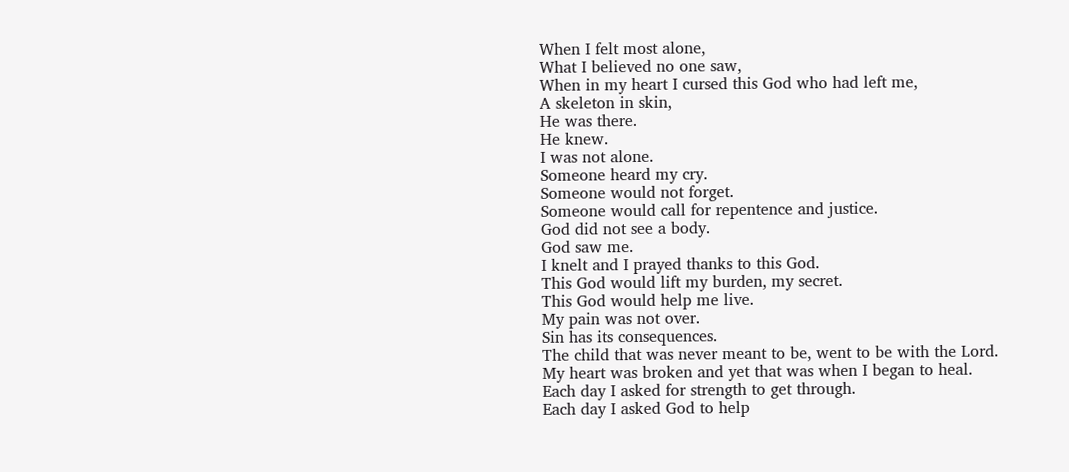When I felt most alone,
What I believed no one saw,
When in my heart I cursed this God who had left me,
A skeleton in skin,
He was there.
He knew.
I was not alone.
Someone heard my cry.
Someone would not forget.
Someone would call for repentence and justice.
God did not see a body.
God saw me.
I knelt and I prayed thanks to this God.
This God would lift my burden, my secret.
This God would help me live.
My pain was not over.
Sin has its consequences.
The child that was never meant to be, went to be with the Lord.
My heart was broken and yet that was when I began to heal.
Each day I asked for strength to get through.
Each day I asked God to help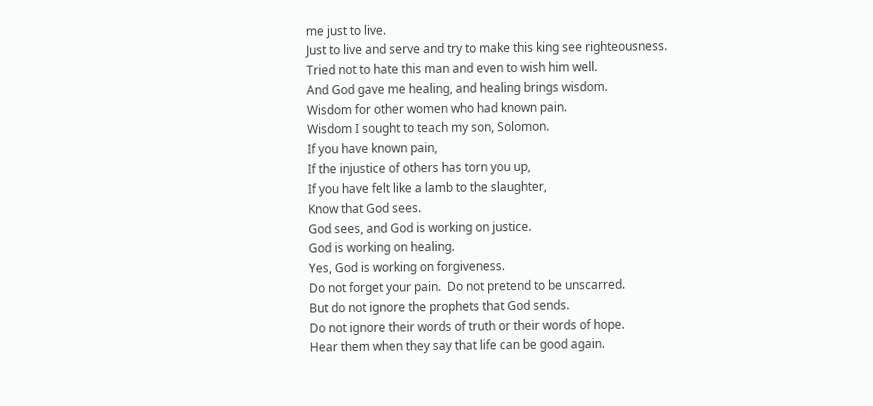me just to live.
Just to live and serve and try to make this king see righteousness.
Tried not to hate this man and even to wish him well.
And God gave me healing, and healing brings wisdom.
Wisdom for other women who had known pain.
Wisdom I sought to teach my son, Solomon.
If you have known pain,
If the injustice of others has torn you up,
If you have felt like a lamb to the slaughter,
Know that God sees.
God sees, and God is working on justice.
God is working on healing.
Yes, God is working on forgiveness.
Do not forget your pain.  Do not pretend to be unscarred.
But do not ignore the prophets that God sends.
Do not ignore their words of truth or their words of hope.
Hear them when they say that life can be good again.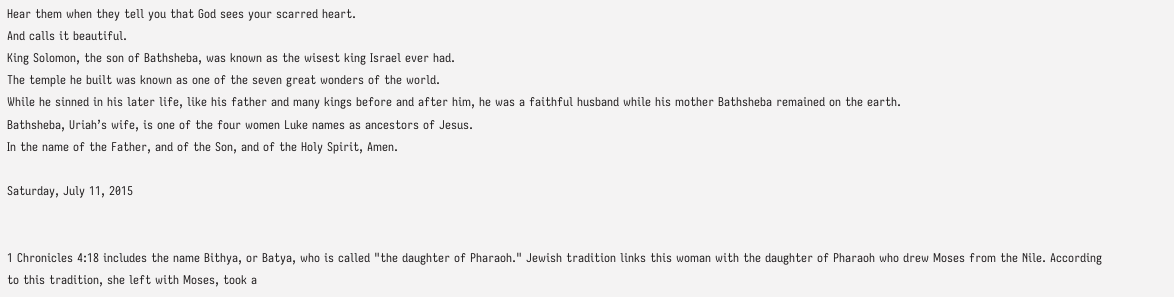Hear them when they tell you that God sees your scarred heart.
And calls it beautiful.
King Solomon, the son of Bathsheba, was known as the wisest king Israel ever had.
The temple he built was known as one of the seven great wonders of the world.
While he sinned in his later life, like his father and many kings before and after him, he was a faithful husband while his mother Bathsheba remained on the earth.
Bathsheba, Uriah’s wife, is one of the four women Luke names as ancestors of Jesus.
In the name of the Father, and of the Son, and of the Holy Spirit, Amen.

Saturday, July 11, 2015


1 Chronicles 4:18 includes the name Bithya, or Batya, who is called "the daughter of Pharaoh." Jewish tradition links this woman with the daughter of Pharaoh who drew Moses from the Nile. According to this tradition, she left with Moses, took a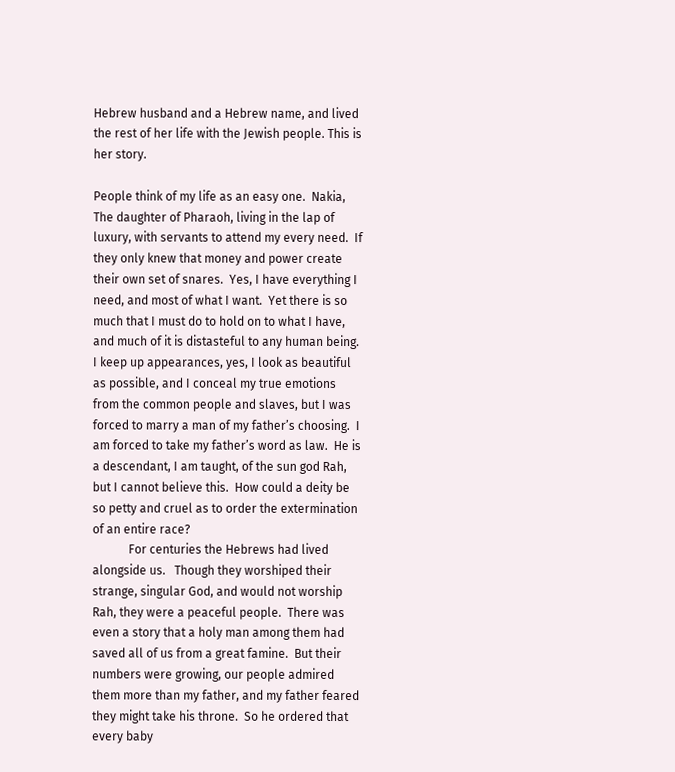Hebrew husband and a Hebrew name, and lived the rest of her life with the Jewish people. This is her story.

People think of my life as an easy one.  Nakia, The daughter of Pharaoh, living in the lap of luxury, with servants to attend my every need.  If they only knew that money and power create their own set of snares.  Yes, I have everything I need, and most of what I want.  Yet there is so much that I must do to hold on to what I have, and much of it is distasteful to any human being.  I keep up appearances, yes, I look as beautiful as possible, and I conceal my true emotions from the common people and slaves, but I was forced to marry a man of my father’s choosing.  I am forced to take my father’s word as law.  He is a descendant, I am taught, of the sun god Rah, but I cannot believe this.  How could a deity be so petty and cruel as to order the extermination of an entire race?
            For centuries the Hebrews had lived alongside us.   Though they worshiped their strange, singular God, and would not worship Rah, they were a peaceful people.  There was even a story that a holy man among them had saved all of us from a great famine.  But their numbers were growing, our people admired them more than my father, and my father feared they might take his throne.  So he ordered that every baby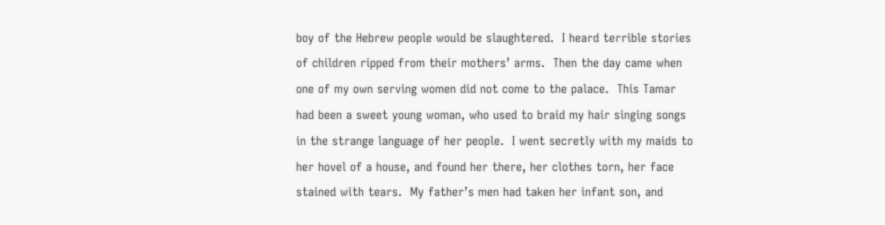boy of the Hebrew people would be slaughtered.  I heard terrible stories of children ripped from their mothers’ arms.  Then the day came when one of my own serving women did not come to the palace.  This Tamar had been a sweet young woman, who used to braid my hair singing songs in the strange language of her people.  I went secretly with my maids to her hovel of a house, and found her there, her clothes torn, her face stained with tears.  My father’s men had taken her infant son, and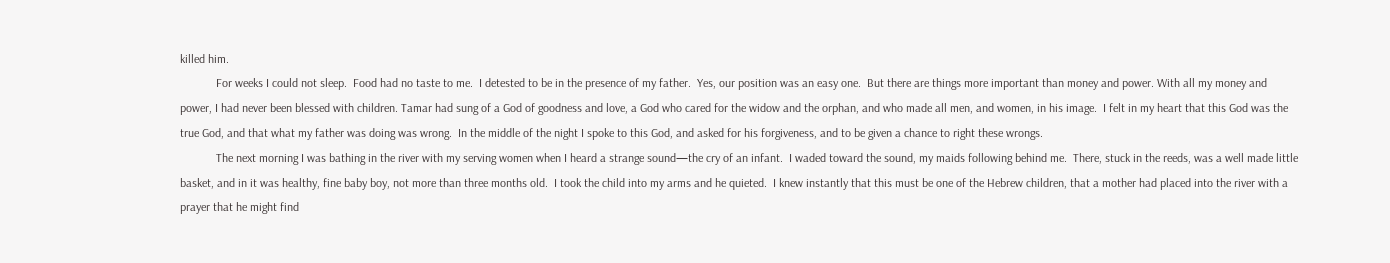killed him.
            For weeks I could not sleep.  Food had no taste to me.  I detested to be in the presence of my father.  Yes, our position was an easy one.  But there are things more important than money and power. With all my money and power, I had never been blessed with children. Tamar had sung of a God of goodness and love, a God who cared for the widow and the orphan, and who made all men, and women, in his image.  I felt in my heart that this God was the true God, and that what my father was doing was wrong.  In the middle of the night I spoke to this God, and asked for his forgiveness, and to be given a chance to right these wrongs.
            The next morning I was bathing in the river with my serving women when I heard a strange sound—the cry of an infant.  I waded toward the sound, my maids following behind me.  There, stuck in the reeds, was a well made little basket, and in it was healthy, fine baby boy, not more than three months old.  I took the child into my arms and he quieted.  I knew instantly that this must be one of the Hebrew children, that a mother had placed into the river with a prayer that he might find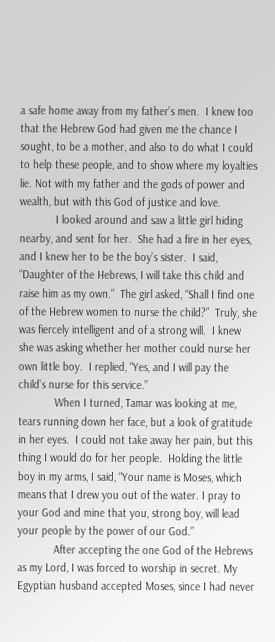a safe home away from my father’s men.  I knew too that the Hebrew God had given me the chance I sought, to be a mother, and also to do what I could to help these people, and to show where my loyalties lie. Not with my father and the gods of power and wealth, but with this God of justice and love.
            I looked around and saw a little girl hiding nearby, and sent for her.  She had a fire in her eyes, and I knew her to be the boy’s sister.  I said, “Daughter of the Hebrews, I will take this child and raise him as my own.”  The girl asked, “Shall I find one of the Hebrew women to nurse the child?”  Truly, she was fiercely intelligent and of a strong will.  I knew she was asking whether her mother could nurse her own little boy.  I replied, “Yes, and I will pay the child’s nurse for this service.”
            When I turned, Tamar was looking at me, tears running down her face, but a look of gratitude in her eyes.  I could not take away her pain, but this thing I would do for her people.  Holding the little boy in my arms, I said, “Your name is Moses, which means that I drew you out of the water. I pray to your God and mine that you, strong boy, will lead your people by the power of our God.”
            After accepting the one God of the Hebrews as my Lord, I was forced to worship in secret. My Egyptian husband accepted Moses, since I had never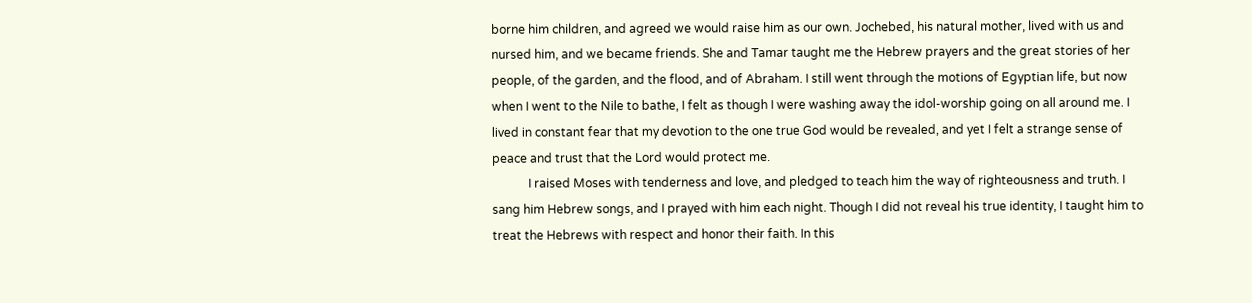borne him children, and agreed we would raise him as our own. Jochebed, his natural mother, lived with us and nursed him, and we became friends. She and Tamar taught me the Hebrew prayers and the great stories of her people, of the garden, and the flood, and of Abraham. I still went through the motions of Egyptian life, but now when I went to the Nile to bathe, I felt as though I were washing away the idol-worship going on all around me. I lived in constant fear that my devotion to the one true God would be revealed, and yet I felt a strange sense of peace and trust that the Lord would protect me.
            I raised Moses with tenderness and love, and pledged to teach him the way of righteousness and truth. I sang him Hebrew songs, and I prayed with him each night. Though I did not reveal his true identity, I taught him to treat the Hebrews with respect and honor their faith. In this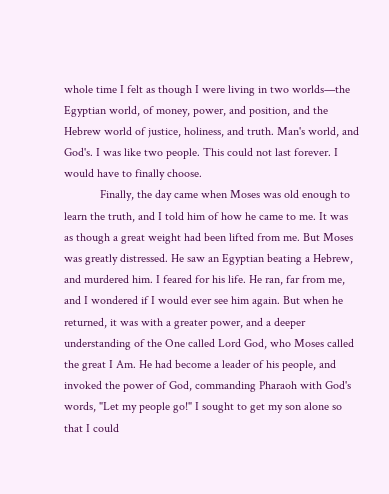whole time I felt as though I were living in two worlds—the Egyptian world, of money, power, and position, and the Hebrew world of justice, holiness, and truth. Man's world, and God's. I was like two people. This could not last forever. I would have to finally choose.
            Finally, the day came when Moses was old enough to learn the truth, and I told him of how he came to me. It was as though a great weight had been lifted from me. But Moses was greatly distressed. He saw an Egyptian beating a Hebrew, and murdered him. I feared for his life. He ran, far from me, and I wondered if I would ever see him again. But when he returned, it was with a greater power, and a deeper understanding of the One called Lord God, who Moses called the great I Am. He had become a leader of his people, and invoked the power of God, commanding Pharaoh with God's words, "Let my people go!" I sought to get my son alone so that I could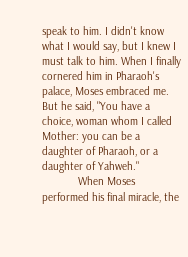speak to him. I didn't know what I would say, but I knew I must talk to him. When I finally cornered him in Pharaoh's palace, Moses embraced me. But he said, "You have a choice, woman whom I called Mother: you can be a daughter of Pharaoh, or a daughter of Yahweh."
            When Moses performed his final miracle, the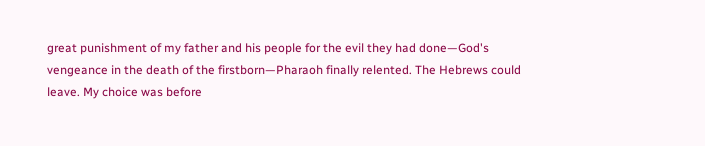great punishment of my father and his people for the evil they had done—God's vengeance in the death of the firstborn—Pharaoh finally relented. The Hebrews could leave. My choice was before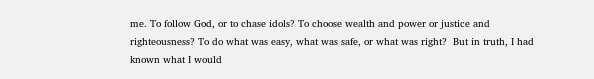me. To follow God, or to chase idols? To choose wealth and power or justice and righteousness? To do what was easy, what was safe, or what was right?  But in truth, I had known what I would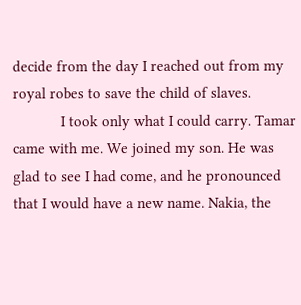decide from the day I reached out from my royal robes to save the child of slaves.
            I took only what I could carry. Tamar came with me. We joined my son. He was glad to see I had come, and he pronounced that I would have a new name. Nakia, the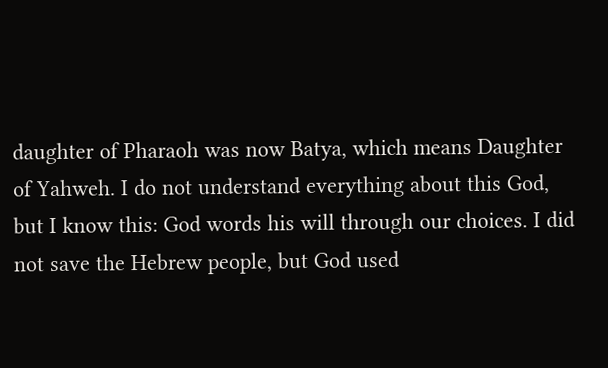daughter of Pharaoh was now Batya, which means Daughter of Yahweh. I do not understand everything about this God, but I know this: God words his will through our choices. I did not save the Hebrew people, but God used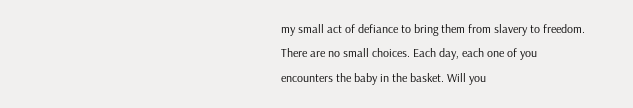my small act of defiance to bring them from slavery to freedom. There are no small choices. Each day, each one of you encounters the baby in the basket. Will you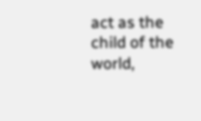act as the child of the world,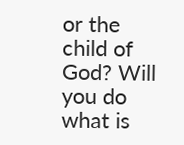or the child of God? Will you do what is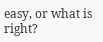easy, or what is right?